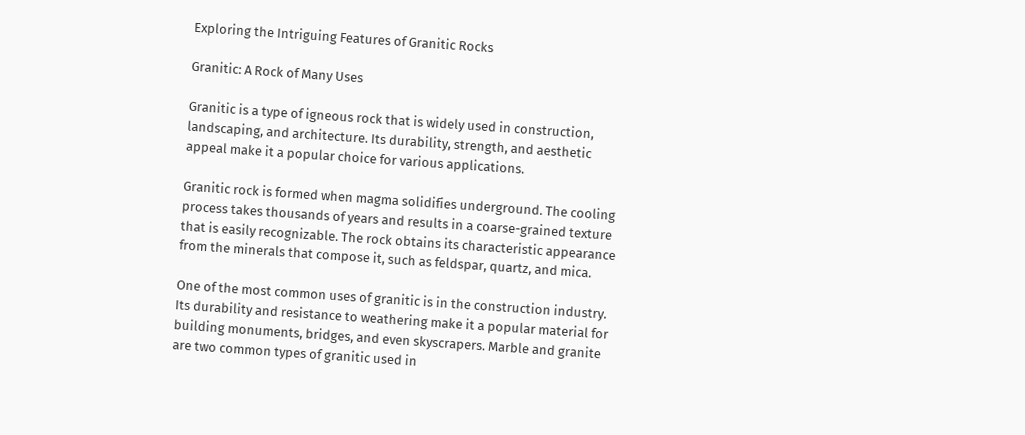Exploring the Intriguing Features of Granitic Rocks

Granitic: A Rock of Many Uses

Granitic is a type of igneous rock that is widely used in construction, landscaping, and architecture. Its durability, strength, and aesthetic appeal make it a popular choice for various applications.

Granitic rock is formed when magma solidifies underground. The cooling process takes thousands of years and results in a coarse-grained texture that is easily recognizable. The rock obtains its characteristic appearance from the minerals that compose it, such as feldspar, quartz, and mica.

One of the most common uses of granitic is in the construction industry. Its durability and resistance to weathering make it a popular material for building monuments, bridges, and even skyscrapers. Marble and granite are two common types of granitic used in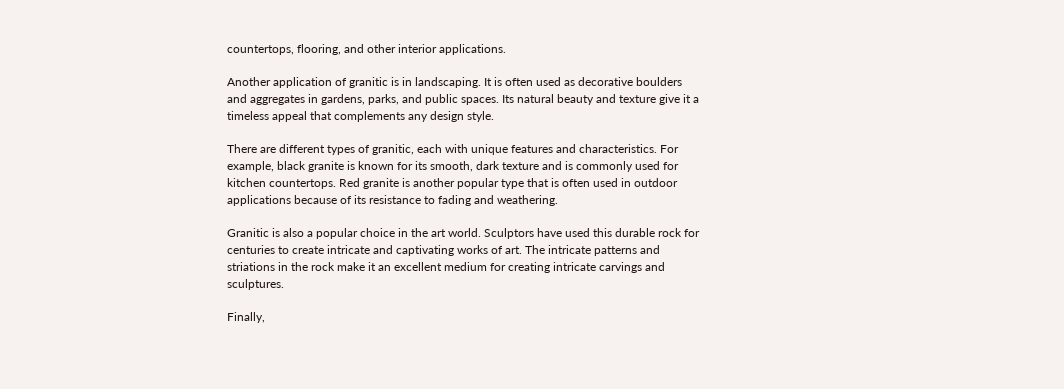countertops, flooring, and other interior applications.

Another application of granitic is in landscaping. It is often used as decorative boulders and aggregates in gardens, parks, and public spaces. Its natural beauty and texture give it a timeless appeal that complements any design style.

There are different types of granitic, each with unique features and characteristics. For example, black granite is known for its smooth, dark texture and is commonly used for kitchen countertops. Red granite is another popular type that is often used in outdoor applications because of its resistance to fading and weathering.

Granitic is also a popular choice in the art world. Sculptors have used this durable rock for centuries to create intricate and captivating works of art. The intricate patterns and striations in the rock make it an excellent medium for creating intricate carvings and sculptures.

Finally,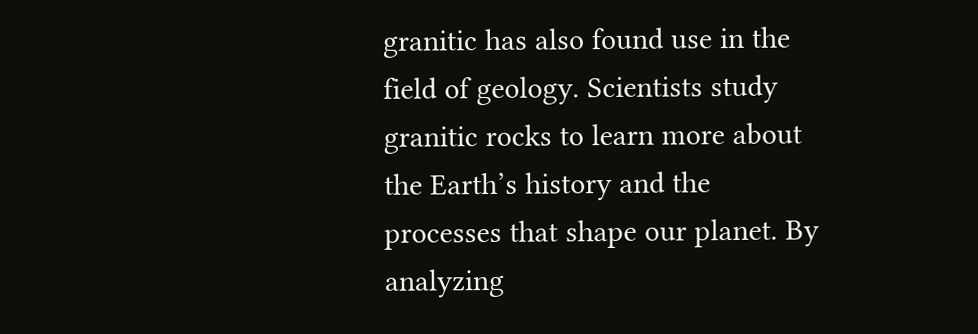granitic has also found use in the field of geology. Scientists study granitic rocks to learn more about the Earth’s history and the processes that shape our planet. By analyzing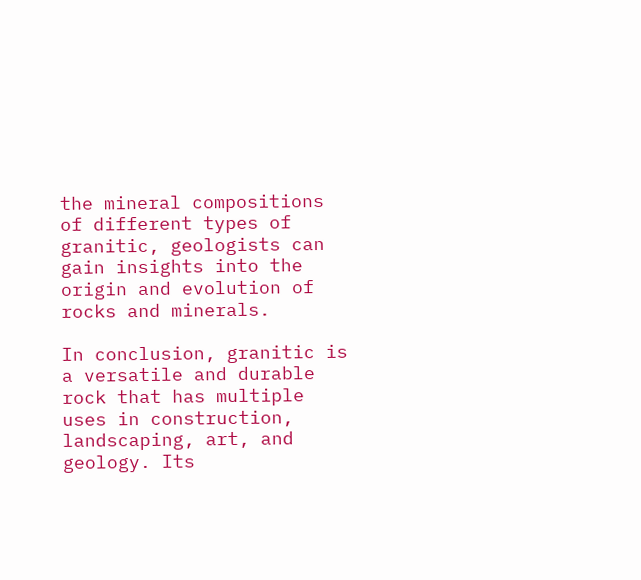the mineral compositions of different types of granitic, geologists can gain insights into the origin and evolution of rocks and minerals.

In conclusion, granitic is a versatile and durable rock that has multiple uses in construction, landscaping, art, and geology. Its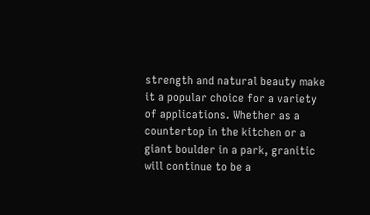strength and natural beauty make it a popular choice for a variety of applications. Whether as a countertop in the kitchen or a giant boulder in a park, granitic will continue to be a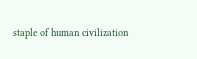staple of human civilization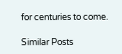for centuries to come.

Similar Posts